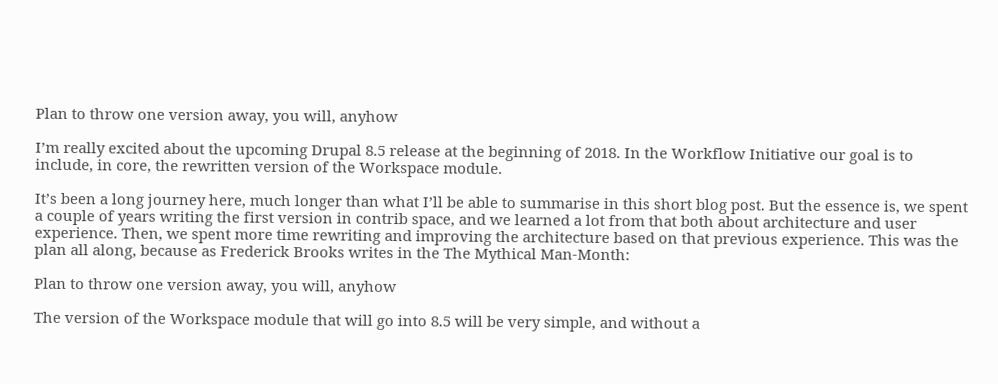Plan to throw one version away, you will, anyhow

I’m really excited about the upcoming Drupal 8.5 release at the beginning of 2018. In the Workflow Initiative our goal is to include, in core, the rewritten version of the Workspace module.

It’s been a long journey here, much longer than what I’ll be able to summarise in this short blog post. But the essence is, we spent a couple of years writing the first version in contrib space, and we learned a lot from that both about architecture and user experience. Then, we spent more time rewriting and improving the architecture based on that previous experience. This was the plan all along, because as Frederick Brooks writes in the The Mythical Man-Month:

Plan to throw one version away, you will, anyhow

The version of the Workspace module that will go into 8.5 will be very simple, and without a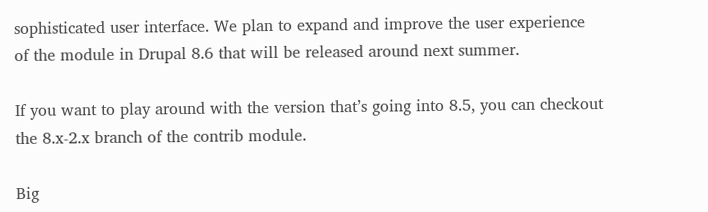sophisticated user interface. We plan to expand and improve the user experience of the module in Drupal 8.6 that will be released around next summer.

If you want to play around with the version that’s going into 8.5, you can checkout the 8.x-2.x branch of the contrib module.

Big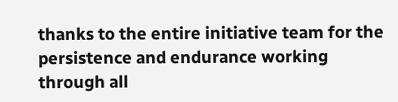thanks to the entire initiative team for the persistence and endurance working through all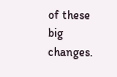of these big changes.